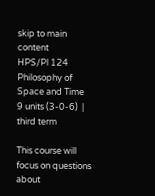skip to main content
HPS/Pl 124
Philosophy of Space and Time
9 units (3-0-6)  | third term

This course will focus on questions about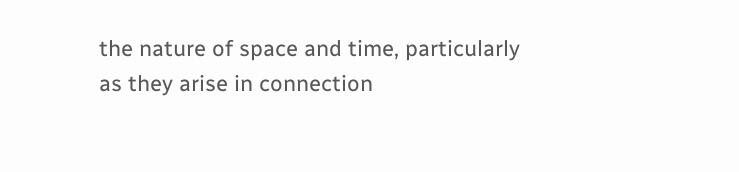the nature of space and time, particularly as they arise in connection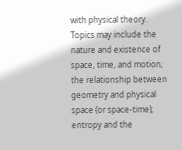with physical theory. Topics may include the nature and existence of space, time, and motion; the relationship between geometry and physical space (or space-time); entropy and the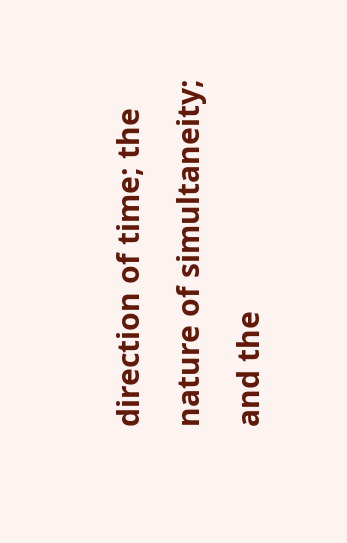direction of time; the nature of simultaneity; and the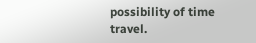possibility of time travel.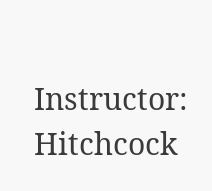Instructor: Hitchcock